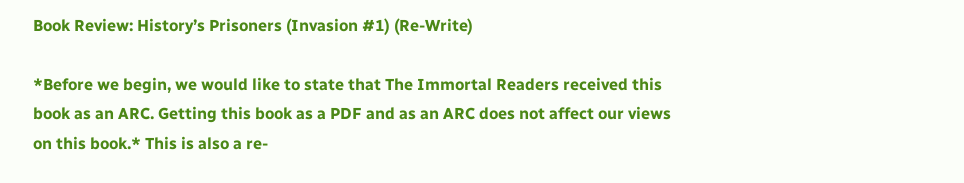Book Review: History’s Prisoners (Invasion #1) (Re-Write)

*Before we begin, we would like to state that The Immortal Readers received this book as an ARC. Getting this book as a PDF and as an ARC does not affect our views on this book.* This is also a re-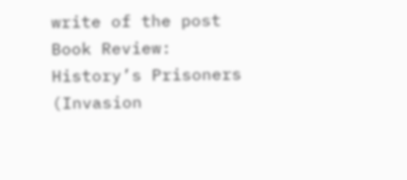write of the post Book Review: History’s Prisoners (Invasion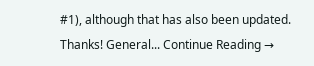#1), although that has also been updated.  Thanks! General... Continue Reading →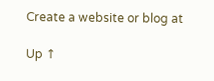Create a website or blog at

Up ↑